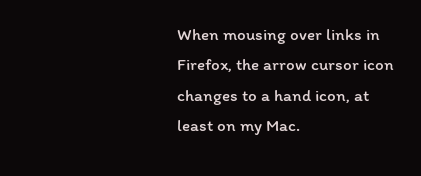When mousing over links in Firefox, the arrow cursor icon changes to a hand icon, at least on my Mac.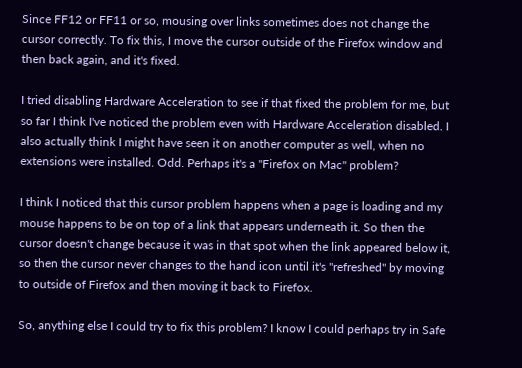Since FF12 or FF11 or so, mousing over links sometimes does not change the cursor correctly. To fix this, I move the cursor outside of the Firefox window and then back again, and it's fixed.

I tried disabling Hardware Acceleration to see if that fixed the problem for me, but so far I think I've noticed the problem even with Hardware Acceleration disabled. I also actually think I might have seen it on another computer as well, when no extensions were installed. Odd. Perhaps it's a "Firefox on Mac" problem?

I think I noticed that this cursor problem happens when a page is loading and my mouse happens to be on top of a link that appears underneath it. So then the cursor doesn't change because it was in that spot when the link appeared below it, so then the cursor never changes to the hand icon until it's "refreshed" by moving to outside of Firefox and then moving it back to Firefox.

So, anything else I could try to fix this problem? I know I could perhaps try in Safe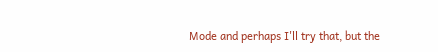Mode and perhaps I'll try that, but the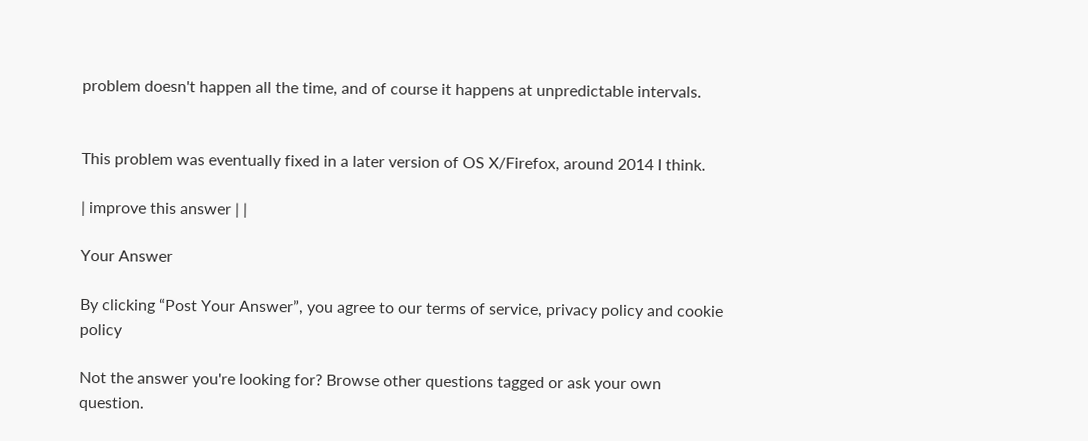problem doesn't happen all the time, and of course it happens at unpredictable intervals.


This problem was eventually fixed in a later version of OS X/Firefox, around 2014 I think.

| improve this answer | |

Your Answer

By clicking “Post Your Answer”, you agree to our terms of service, privacy policy and cookie policy

Not the answer you're looking for? Browse other questions tagged or ask your own question.